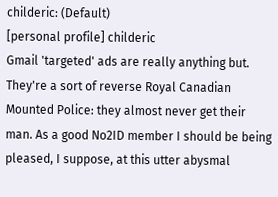childeric: (Default)
[personal profile] childeric
Gmail 'targeted' ads are really anything but. They're a sort of reverse Royal Canadian Mounted Police: they almost never get their man. As a good No2ID member I should be being pleased, I suppose, at this utter abysmal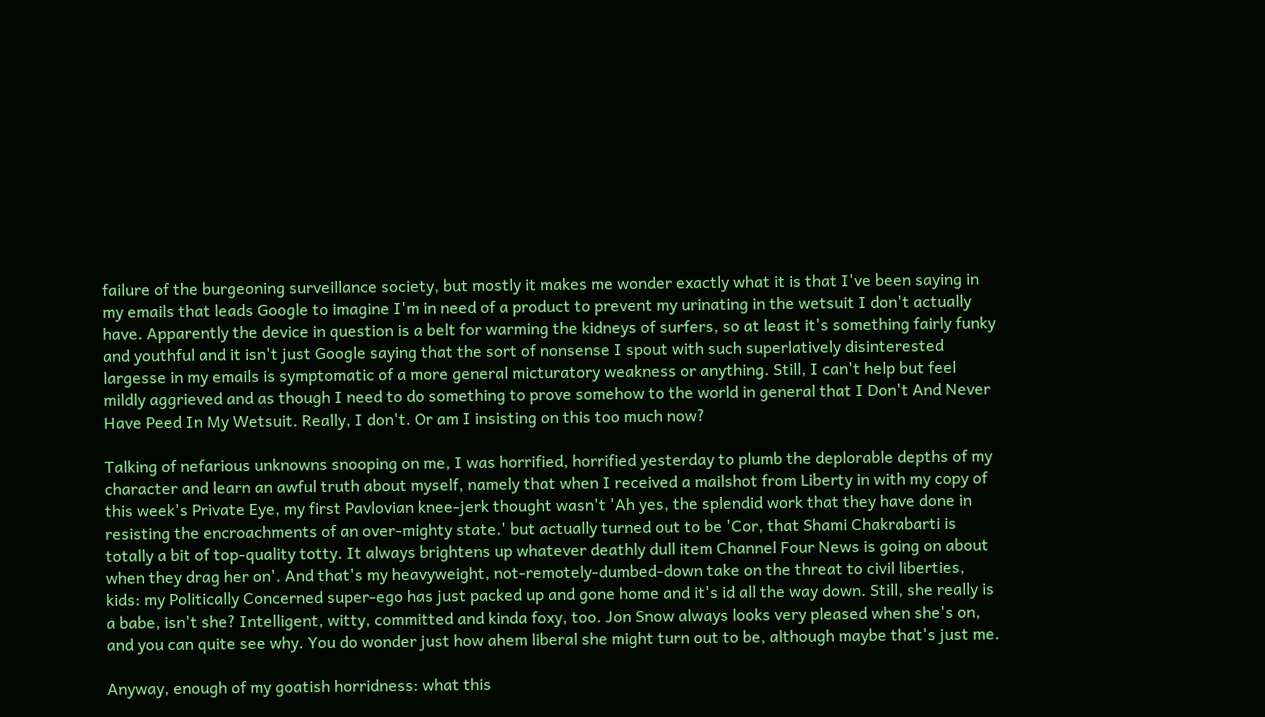failure of the burgeoning surveillance society, but mostly it makes me wonder exactly what it is that I've been saying in my emails that leads Google to imagine I'm in need of a product to prevent my urinating in the wetsuit I don't actually have. Apparently the device in question is a belt for warming the kidneys of surfers, so at least it's something fairly funky and youthful and it isn't just Google saying that the sort of nonsense I spout with such superlatively disinterested largesse in my emails is symptomatic of a more general micturatory weakness or anything. Still, I can't help but feel mildly aggrieved and as though I need to do something to prove somehow to the world in general that I Don't And Never Have Peed In My Wetsuit. Really, I don't. Or am I insisting on this too much now?

Talking of nefarious unknowns snooping on me, I was horrified, horrified yesterday to plumb the deplorable depths of my character and learn an awful truth about myself, namely that when I received a mailshot from Liberty in with my copy of this week's Private Eye, my first Pavlovian knee-jerk thought wasn't 'Ah yes, the splendid work that they have done in resisting the encroachments of an over-mighty state.' but actually turned out to be 'Cor, that Shami Chakrabarti is totally a bit of top-quality totty. It always brightens up whatever deathly dull item Channel Four News is going on about when they drag her on'. And that's my heavyweight, not-remotely-dumbed-down take on the threat to civil liberties, kids: my Politically Concerned super-ego has just packed up and gone home and it's id all the way down. Still, she really is a babe, isn't she? Intelligent, witty, committed and kinda foxy, too. Jon Snow always looks very pleased when she's on, and you can quite see why. You do wonder just how ahem liberal she might turn out to be, although maybe that's just me.

Anyway, enough of my goatish horridness: what this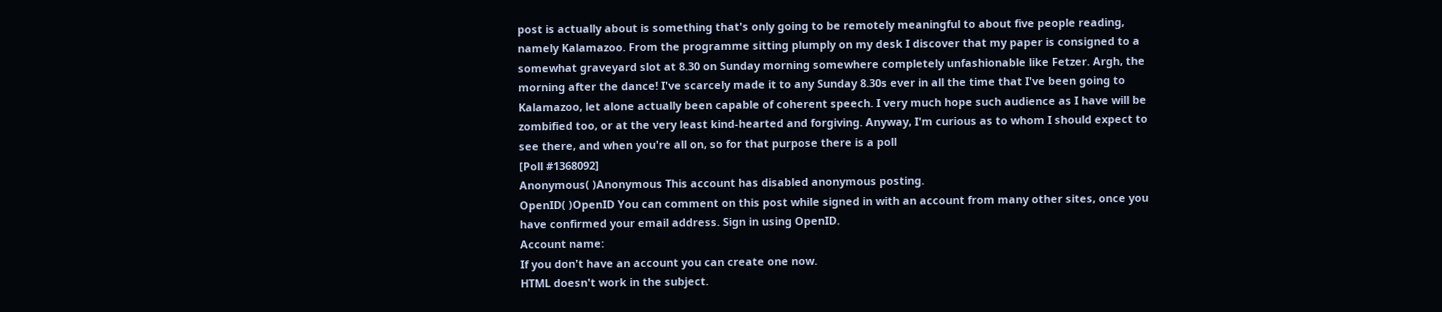post is actually about is something that's only going to be remotely meaningful to about five people reading, namely Kalamazoo. From the programme sitting plumply on my desk I discover that my paper is consigned to a somewhat graveyard slot at 8.30 on Sunday morning somewhere completely unfashionable like Fetzer. Argh, the morning after the dance! I've scarcely made it to any Sunday 8.30s ever in all the time that I've been going to Kalamazoo, let alone actually been capable of coherent speech. I very much hope such audience as I have will be zombified too, or at the very least kind-hearted and forgiving. Anyway, I'm curious as to whom I should expect to see there, and when you're all on, so for that purpose there is a poll
[Poll #1368092]
Anonymous( )Anonymous This account has disabled anonymous posting.
OpenID( )OpenID You can comment on this post while signed in with an account from many other sites, once you have confirmed your email address. Sign in using OpenID.
Account name:
If you don't have an account you can create one now.
HTML doesn't work in the subject.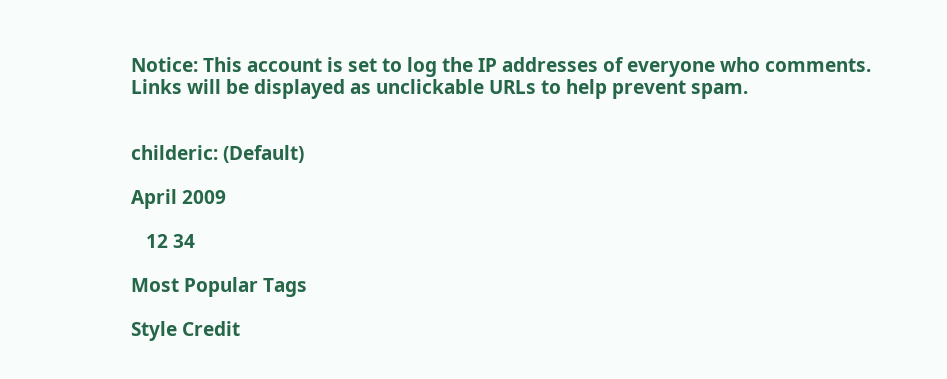Notice: This account is set to log the IP addresses of everyone who comments.
Links will be displayed as unclickable URLs to help prevent spam.


childeric: (Default)

April 2009

   12 34

Most Popular Tags

Style Credit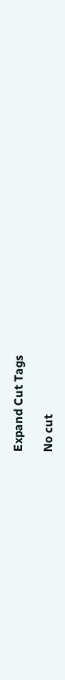Expand Cut Tags

No cut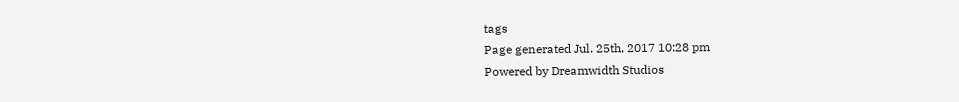tags
Page generated Jul. 25th, 2017 10:28 pm
Powered by Dreamwidth Studios